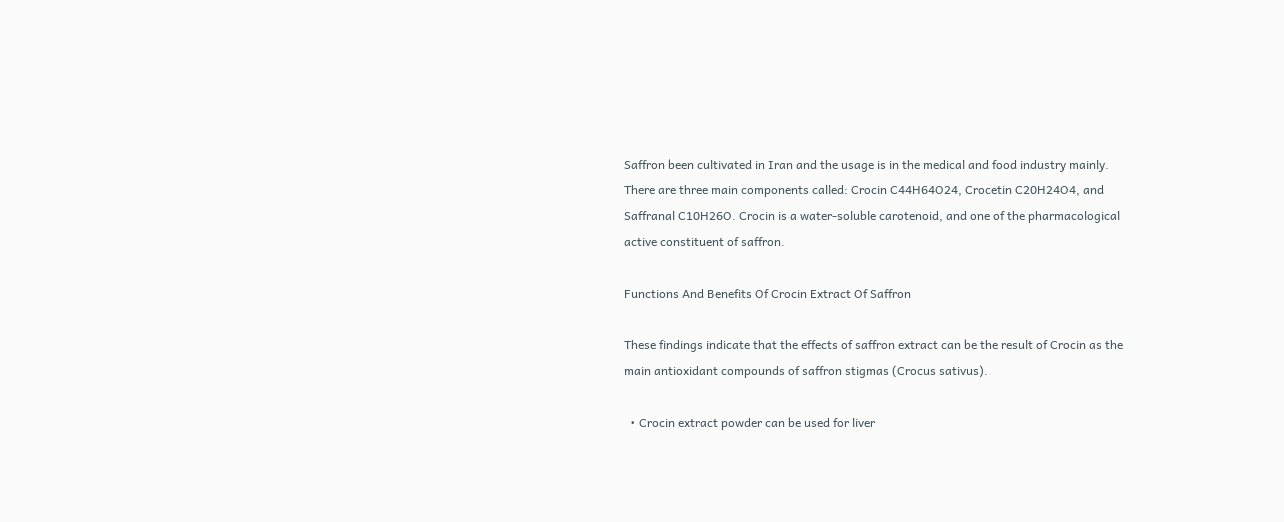Saffron been cultivated in Iran and the usage is in the medical and food industry mainly. There are three main components called: Crocin C44H64O24, Crocetin C20H24O4, and Saffranal C10H26O. Crocin is a water-soluble carotenoid, and one of the pharmacological active constituent of saffron.

Functions And Benefits Of Crocin Extract Of Saffron

These findings indicate that the effects of saffron extract can be the result of Crocin as the main antioxidant compounds of saffron stigmas (Crocus sativus).

  • Crocin extract powder can be used for liver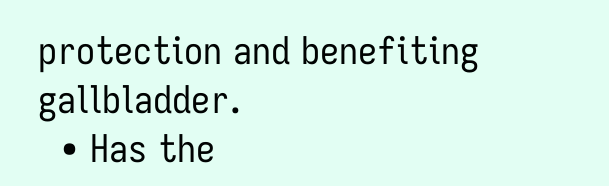protection and benefiting gallbladder.
  • Has the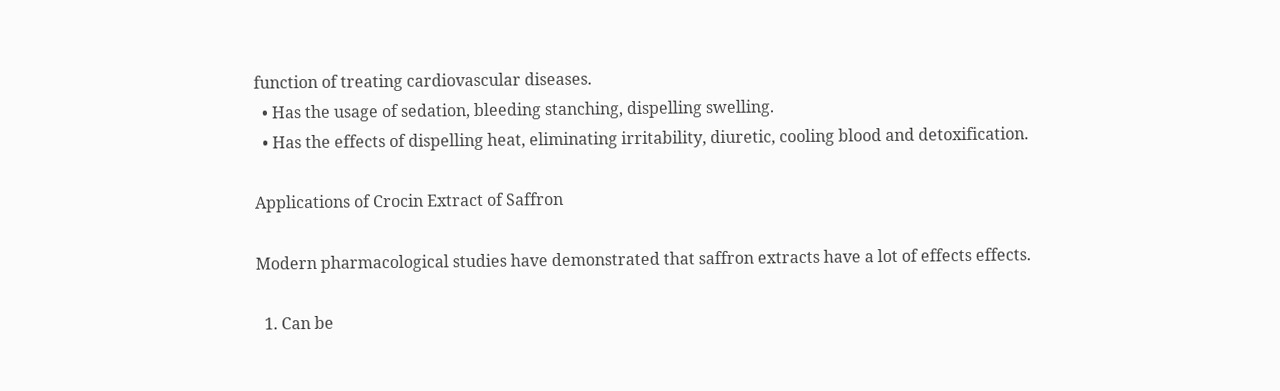function of treating cardiovascular diseases.
  • Has the usage of sedation, bleeding stanching, dispelling swelling.
  • Has the effects of dispelling heat, eliminating irritability, diuretic, cooling blood and detoxification.

Applications of Crocin Extract of Saffron

Modern pharmacological studies have demonstrated that saffron extracts have a lot of effects effects.

  1. Can be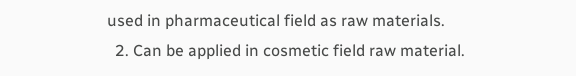used in pharmaceutical field as raw materials.
  2. Can be applied in cosmetic field raw material.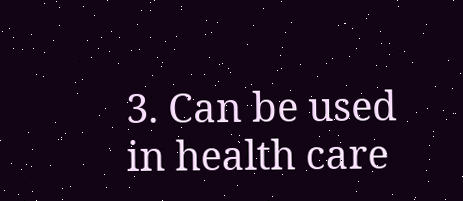3. Can be used in health care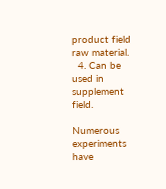product field raw material.
  4. Can be used in supplement field.

Numerous experiments have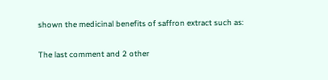shown the medicinal benefits of saffron extract such as:

The last comment and 2 other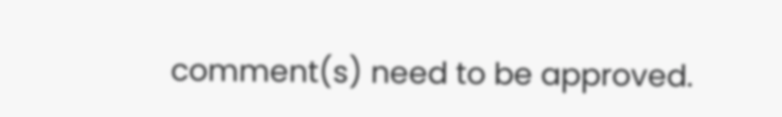comment(s) need to be approved.